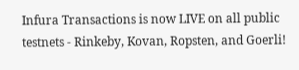Infura Transactions is now LIVE on all public testnets - Rinkeby, Kovan, Ropsten, and Goerli!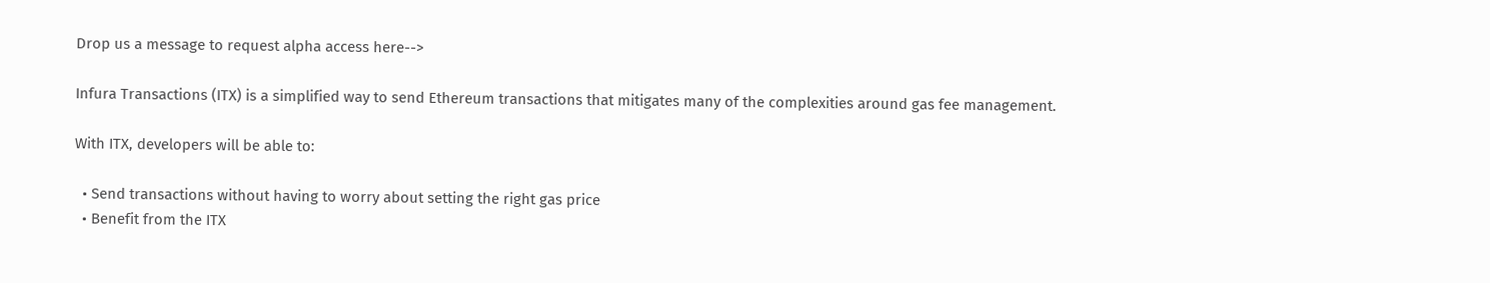Drop us a message to request alpha access here-->

Infura Transactions (ITX) is a simplified way to send Ethereum transactions that mitigates many of the complexities around gas fee management.

With ITX, developers will be able to:

  • Send transactions without having to worry about setting the right gas price
  • Benefit from the ITX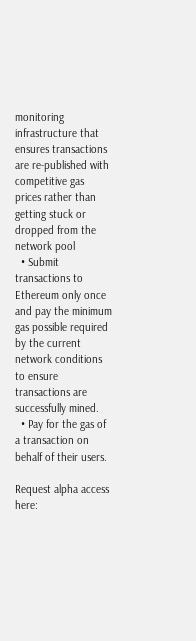monitoring infrastructure that ensures transactions are re-published with competitive gas prices rather than getting stuck or dropped from the network pool
  • Submit transactions to Ethereum only once and pay the minimum gas possible required by the current network conditions to ensure transactions are successfully mined.
  • Pay for the gas of a transaction on behalf of their users.

Request alpha access here: